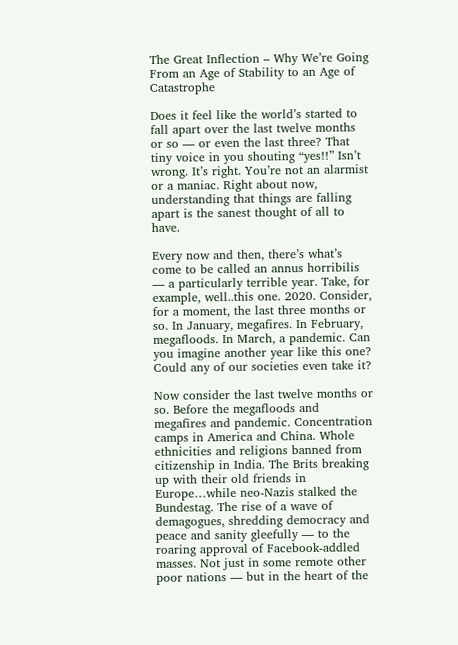The Great Inflection – Why We’re Going From an Age of Stability to an Age of Catastrophe

Does it feel like the world’s started to fall apart over the last twelve months or so — or even the last three? That tiny voice in you shouting “yes!!” Isn’t wrong. It’s right. You’re not an alarmist or a maniac. Right about now, understanding that things are falling apart is the sanest thought of all to have.

Every now and then, there’s what’s come to be called an annus horribilis — a particularly terrible year. Take, for example, well..this one. 2020. Consider, for a moment, the last three months or so. In January, megafires. In February, megafloods. In March, a pandemic. Can you imagine another year like this one? Could any of our societies even take it?

Now consider the last twelve months or so. Before the megafloods and megafires and pandemic. Concentration camps in America and China. Whole ethnicities and religions banned from citizenship in India. The Brits breaking up with their old friends in Europe…while neo-Nazis stalked the Bundestag. The rise of a wave of demagogues, shredding democracy and peace and sanity gleefully — to the roaring approval of Facebook-addled masses. Not just in some remote other poor nations — but in the heart of the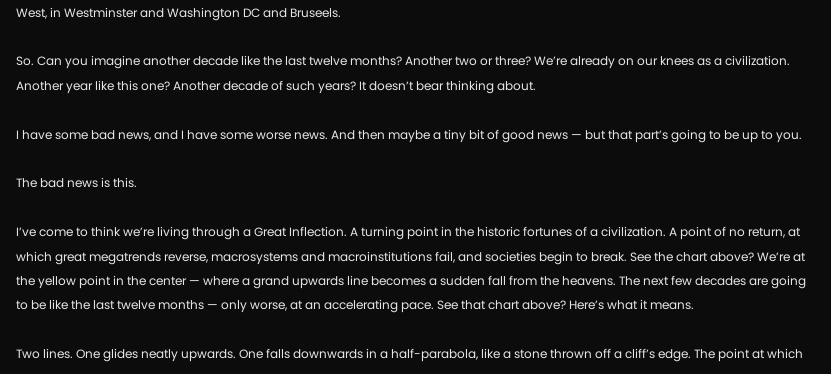West, in Westminster and Washington DC and Bruseels.

So. Can you imagine another decade like the last twelve months? Another two or three? We’re already on our knees as a civilization. Another year like this one? Another decade of such years? It doesn’t bear thinking about.

I have some bad news, and I have some worse news. And then maybe a tiny bit of good news — but that part’s going to be up to you.

The bad news is this.

I’ve come to think we’re living through a Great Inflection. A turning point in the historic fortunes of a civilization. A point of no return, at which great megatrends reverse, macrosystems and macroinstitutions fail, and societies begin to break. See the chart above? We’re at the yellow point in the center — where a grand upwards line becomes a sudden fall from the heavens. The next few decades are going to be like the last twelve months — only worse, at an accelerating pace. See that chart above? Here’s what it means.

Two lines. One glides neatly upwards. One falls downwards in a half-parabola, like a stone thrown off a cliff’s edge. The point at which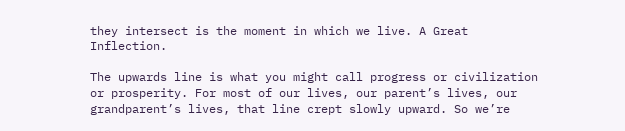they intersect is the moment in which we live. A Great Inflection.

The upwards line is what you might call progress or civilization or prosperity. For most of our lives, our parent’s lives, our grandparent’s lives, that line crept slowly upward. So we’re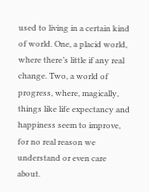used to living in a certain kind of world. One, a placid world, where there’s little if any real change. Two, a world of progress, where, magically, things like life expectancy and happiness seem to improve, for no real reason we understand or even care about.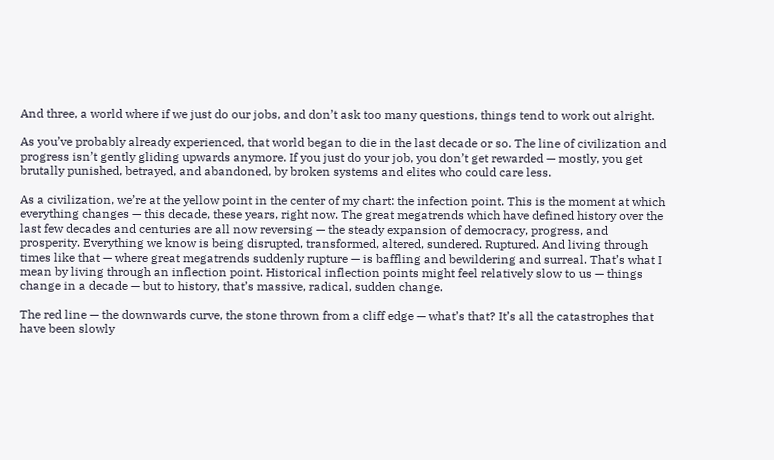And three, a world where if we just do our jobs, and don’t ask too many questions, things tend to work out alright.

As you’ve probably already experienced, that world began to die in the last decade or so. The line of civilization and progress isn’t gently gliding upwards anymore. If you just do your job, you don’t get rewarded — mostly, you get brutally punished, betrayed, and abandoned, by broken systems and elites who could care less.

As a civilization, we’re at the yellow point in the center of my chart: the infection point. This is the moment at which everything changes — this decade, these years, right now. The great megatrends which have defined history over the last few decades and centuries are all now reversing — the steady expansion of democracy, progress, and prosperity. Everything we know is being disrupted, transformed, altered, sundered. Ruptured. And living through times like that — where great megatrends suddenly rupture — is baffling and bewildering and surreal. That’s what I mean by living through an inflection point. Historical inflection points might feel relatively slow to us — things change in a decade — but to history, that’s massive, radical, sudden change.

The red line — the downwards curve, the stone thrown from a cliff edge — what’s that? It’s all the catastrophes that have been slowly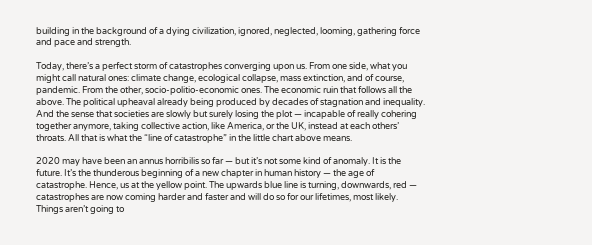building in the background of a dying civilization, ignored, neglected, looming, gathering force and pace and strength.

Today, there’s a perfect storm of catastrophes converging upon us. From one side, what you might call natural ones: climate change, ecological collapse, mass extinction, and of course, pandemic. From the other, socio-politio-economic ones. The economic ruin that follows all the above. The political upheaval already being produced by decades of stagnation and inequality. And the sense that societies are slowly but surely losing the plot — incapable of really cohering together anymore, taking collective action, like America, or the UK, instead at each others’ throats. All that is what the “line of catastrophe” in the little chart above means.

2020 may have been an annus horribilis so far — but it’s not some kind of anomaly. It is the future. It’s the thunderous beginning of a new chapter in human history — the age of catastrophe. Hence, us at the yellow point. The upwards blue line is turning, downwards, red — catastrophes are now coming harder and faster and will do so for our lifetimes, most likely. Things aren’t going to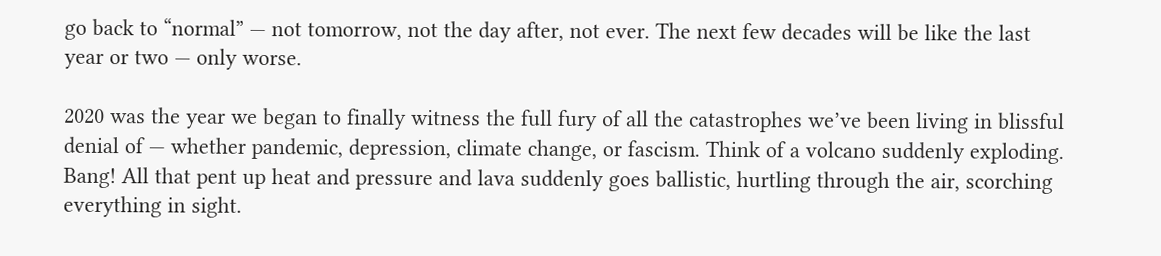go back to “normal” — not tomorrow, not the day after, not ever. The next few decades will be like the last year or two — only worse.

2020 was the year we began to finally witness the full fury of all the catastrophes we’ve been living in blissful denial of — whether pandemic, depression, climate change, or fascism. Think of a volcano suddenly exploding. Bang! All that pent up heat and pressure and lava suddenly goes ballistic, hurtling through the air, scorching everything in sight.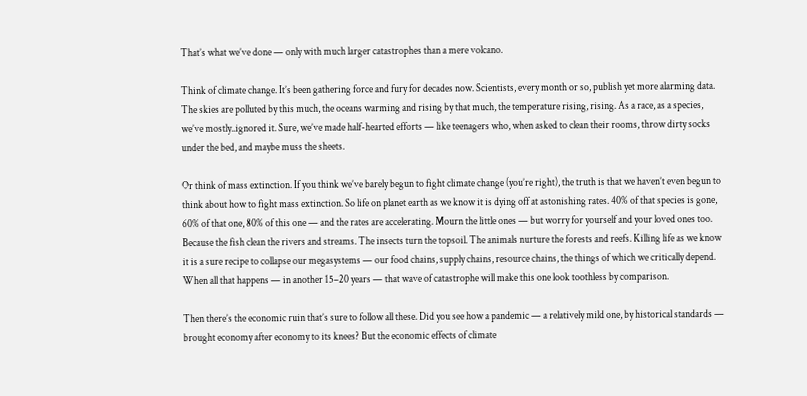That’s what we’ve done — only with much larger catastrophes than a mere volcano.

Think of climate change. It’s been gathering force and fury for decades now. Scientists, every month or so, publish yet more alarming data. The skies are polluted by this much, the oceans warming and rising by that much, the temperature rising, rising. As a race, as a species, we’ve mostly..ignored it. Sure, we’ve made half-hearted efforts — like teenagers who, when asked to clean their rooms, throw dirty socks under the bed, and maybe muss the sheets.

Or think of mass extinction. If you think we’ve barely begun to fight climate change (you’re right), the truth is that we haven’t even begun to think about how to fight mass extinction. So life on planet earth as we know it is dying off at astonishing rates. 40% of that species is gone, 60% of that one, 80% of this one — and the rates are accelerating. Mourn the little ones — but worry for yourself and your loved ones too. Because the fish clean the rivers and streams. The insects turn the topsoil. The animals nurture the forests and reefs. Killing life as we know it is a sure recipe to collapse our megasystems — our food chains, supply chains, resource chains, the things of which we critically depend. When all that happens — in another 15–20 years — that wave of catastrophe will make this one look toothless by comparison.

Then there’s the economic ruin that’s sure to follow all these. Did you see how a pandemic — a relatively mild one, by historical standards — brought economy after economy to its knees? But the economic effects of climate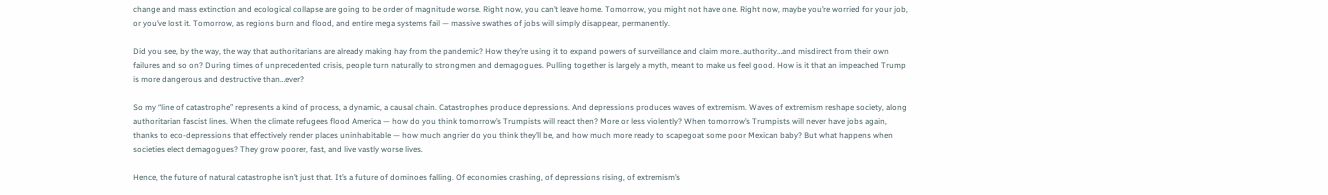change and mass extinction and ecological collapse are going to be order of magnitude worse. Right now, you can’t leave home. Tomorrow, you might not have one. Right now, maybe you’re worried for your job, or you’ve lost it. Tomorrow, as regions burn and flood, and entire mega systems fail — massive swathes of jobs will simply disappear, permanently.

Did you see, by the way, the way that authoritarians are already making hay from the pandemic? How they’re using it to expand powers of surveillance and claim more..authority…and misdirect from their own failures and so on? During times of unprecedented crisis, people turn naturally to strongmen and demagogues. Pulling together is largely a myth, meant to make us feel good. How is it that an impeached Trump is more dangerous and destructive than…ever?

So my “line of catastrophe” represents a kind of process, a dynamic, a causal chain. Catastrophes produce depressions. And depressions produces waves of extremism. Waves of extremism reshape society, along authoritarian fascist lines. When the climate refugees flood America — how do you think tomorrow’s Trumpists will react then? More or less violently? When tomorrow’s Trumpists will never have jobs again, thanks to eco-depressions that effectively render places uninhabitable — how much angrier do you think they’ll be, and how much more ready to scapegoat some poor Mexican baby? But what happens when societies elect demagogues? They grow poorer, fast, and live vastly worse lives.

Hence, the future of natural catastrophe isn’t just that. It’s a future of dominoes falling. Of economies crashing, of depressions rising, of extremism’s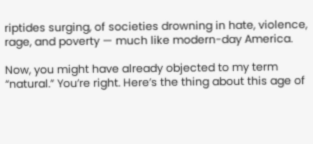riptides surging, of societies drowning in hate, violence, rage, and poverty — much like modern-day America.

Now, you might have already objected to my term “natural.” You’re right. Here’s the thing about this age of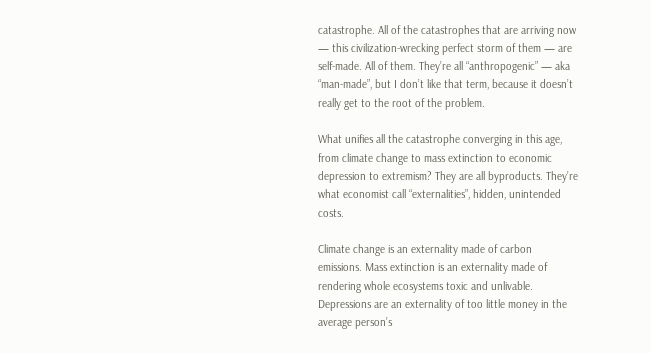catastrophe. All of the catastrophes that are arriving now — this civilization-wrecking perfect storm of them — are self-made. All of them. They’re all “anthropogenic” — aka “man-made”, but I don’t like that term, because it doesn’t really get to the root of the problem.

What unifies all the catastrophe converging in this age, from climate change to mass extinction to economic depression to extremism? They are all byproducts. They’re what economist call “externalities”, hidden, unintended costs.

Climate change is an externality made of carbon emissions. Mass extinction is an externality made of rendering whole ecosystems toxic and unlivable. Depressions are an externality of too little money in the average person’s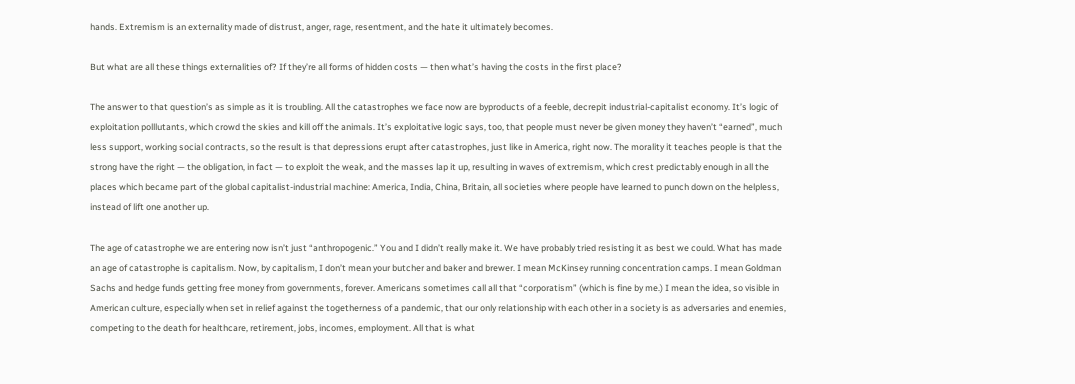hands. Extremism is an externality made of distrust, anger, rage, resentment, and the hate it ultimately becomes.

But what are all these things externalities of? If they’re all forms of hidden costs — then what’s having the costs in the first place?

The answer to that question’s as simple as it is troubling. All the catastrophes we face now are byproducts of a feeble, decrepit industrial-capitalist economy. It’s logic of exploitation polllutants, which crowd the skies and kill off the animals. It’s exploitative logic says, too, that people must never be given money they haven’t “earned”, much less support, working social contracts, so the result is that depressions erupt after catastrophes, just like in America, right now. The morality it teaches people is that the strong have the right — the obligation, in fact — to exploit the weak, and the masses lap it up, resulting in waves of extremism, which crest predictably enough in all the places which became part of the global capitalist-industrial machine: America, India, China, Britain, all societies where people have learned to punch down on the helpless, instead of lift one another up.

The age of catastrophe we are entering now isn’t just “anthropogenic.” You and I didn’t really make it. We have probably tried resisting it as best we could. What has made an age of catastrophe is capitalism. Now, by capitalism, I don’t mean your butcher and baker and brewer. I mean McKinsey running concentration camps. I mean Goldman Sachs and hedge funds getting free money from governments, forever. Americans sometimes call all that “corporatism” (which is fine by me.) I mean the idea, so visible in American culture, especially when set in relief against the togetherness of a pandemic, that our only relationship with each other in a society is as adversaries and enemies, competing to the death for healthcare, retirement, jobs, incomes, employment. All that is what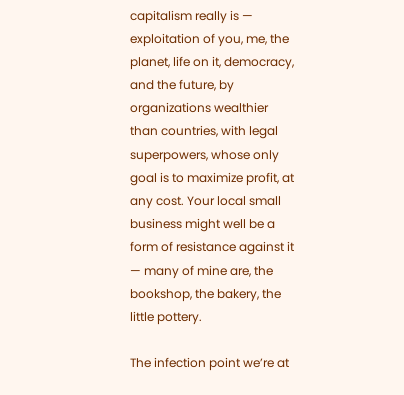capitalism really is — exploitation of you, me, the planet, life on it, democracy, and the future, by organizations wealthier than countries, with legal superpowers, whose only goal is to maximize profit, at any cost. Your local small business might well be a form of resistance against it — many of mine are, the bookshop, the bakery, the little pottery.

The infection point we’re at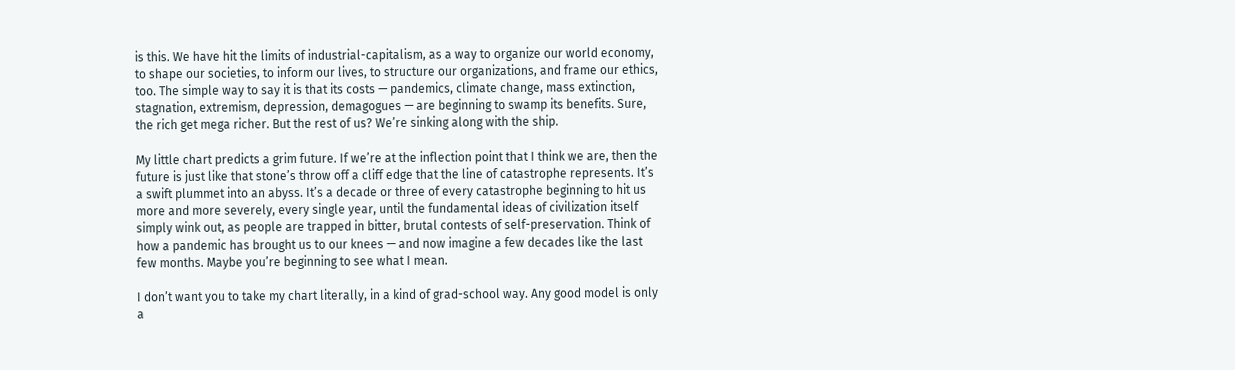is this. We have hit the limits of industrial-capitalism, as a way to organize our world economy, to shape our societies, to inform our lives, to structure our organizations, and frame our ethics, too. The simple way to say it is that its costs — pandemics, climate change, mass extinction, stagnation, extremism, depression, demagogues — are beginning to swamp its benefits. Sure, the rich get mega richer. But the rest of us? We’re sinking along with the ship.

My little chart predicts a grim future. If we’re at the inflection point that I think we are, then the future is just like that stone’s throw off a cliff edge that the line of catastrophe represents. It’s a swift plummet into an abyss. It’s a decade or three of every catastrophe beginning to hit us more and more severely, every single year, until the fundamental ideas of civilization itself simply wink out, as people are trapped in bitter, brutal contests of self-preservation. Think of how a pandemic has brought us to our knees — and now imagine a few decades like the last few months. Maybe you’re beginning to see what I mean.

I don’t want you to take my chart literally, in a kind of grad-school way. Any good model is only a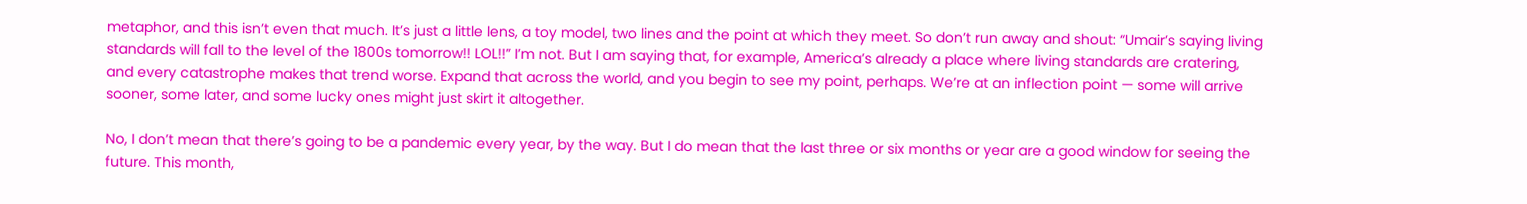metaphor, and this isn’t even that much. It’s just a little lens, a toy model, two lines and the point at which they meet. So don’t run away and shout: “Umair’s saying living standards will fall to the level of the 1800s tomorrow!! LOL!!” I’m not. But I am saying that, for example, America’s already a place where living standards are cratering, and every catastrophe makes that trend worse. Expand that across the world, and you begin to see my point, perhaps. We’re at an inflection point — some will arrive sooner, some later, and some lucky ones might just skirt it altogether.

No, I don’t mean that there’s going to be a pandemic every year, by the way. But I do mean that the last three or six months or year are a good window for seeing the future. This month,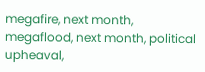megafire, next month, megaflood, next month, political upheaval,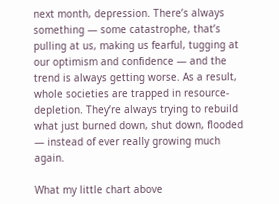next month, depression. There’s always something — some catastrophe, that’s pulling at us, making us fearful, tugging at our optimism and confidence — and the trend is always getting worse. As a result, whole societies are trapped in resource-depletion. They’re always trying to rebuild what just burned down, shut down, flooded — instead of ever really growing much again.

What my little chart above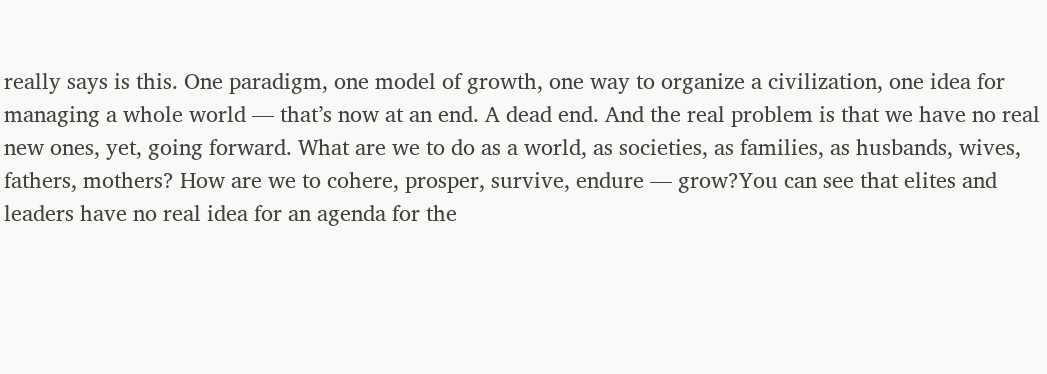really says is this. One paradigm, one model of growth, one way to organize a civilization, one idea for managing a whole world — that’s now at an end. A dead end. And the real problem is that we have no real new ones, yet, going forward. What are we to do as a world, as societies, as families, as husbands, wives, fathers, mothers? How are we to cohere, prosper, survive, endure — grow?You can see that elites and leaders have no real idea for an agenda for the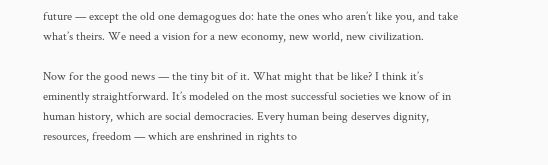future — except the old one demagogues do: hate the ones who aren’t like you, and take what’s theirs. We need a vision for a new economy, new world, new civilization.

Now for the good news — the tiny bit of it. What might that be like? I think it’s eminently straightforward. It’s modeled on the most successful societies we know of in human history, which are social democracies. Every human being deserves dignity, resources, freedom — which are enshrined in rights to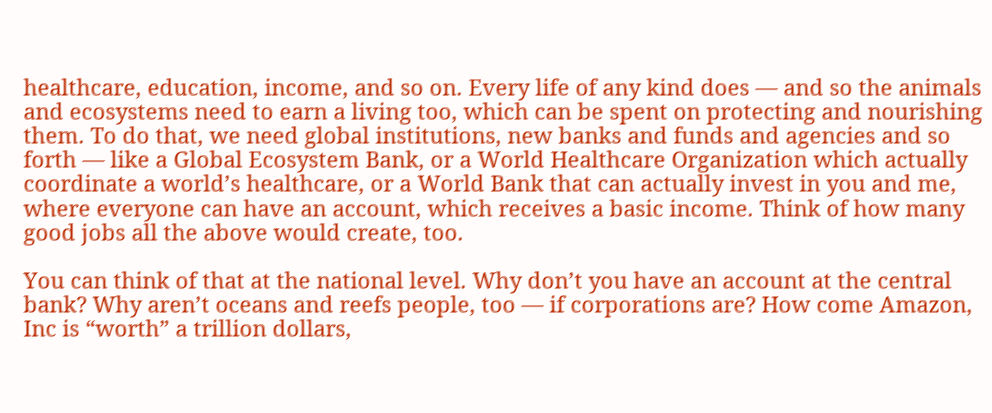healthcare, education, income, and so on. Every life of any kind does — and so the animals and ecosystems need to earn a living too, which can be spent on protecting and nourishing them. To do that, we need global institutions, new banks and funds and agencies and so forth — like a Global Ecosystem Bank, or a World Healthcare Organization which actually coordinate a world’s healthcare, or a World Bank that can actually invest in you and me, where everyone can have an account, which receives a basic income. Think of how many good jobs all the above would create, too.

You can think of that at the national level. Why don’t you have an account at the central bank? Why aren’t oceans and reefs people, too — if corporations are? How come Amazon, Inc is “worth” a trillion dollars,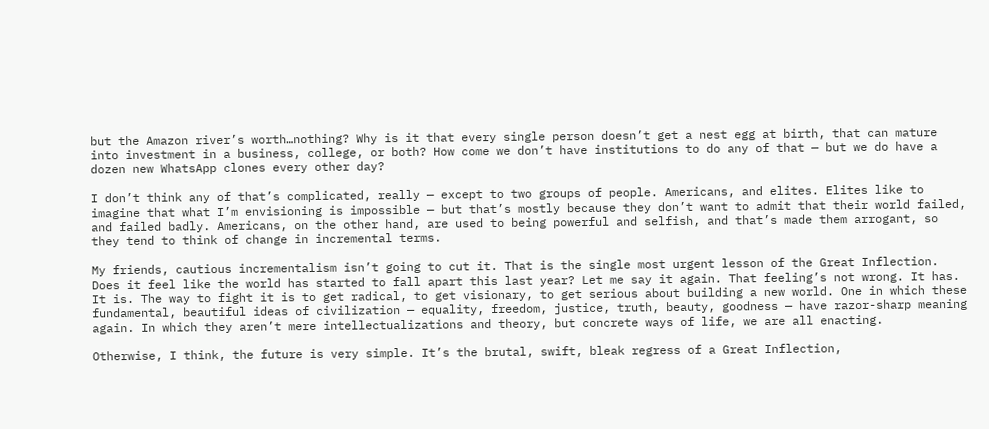but the Amazon river’s worth…nothing? Why is it that every single person doesn’t get a nest egg at birth, that can mature into investment in a business, college, or both? How come we don’t have institutions to do any of that — but we do have a dozen new WhatsApp clones every other day?

I don’t think any of that’s complicated, really — except to two groups of people. Americans, and elites. Elites like to imagine that what I’m envisioning is impossible — but that’s mostly because they don’t want to admit that their world failed, and failed badly. Americans, on the other hand, are used to being powerful and selfish, and that’s made them arrogant, so they tend to think of change in incremental terms.

My friends, cautious incrementalism isn’t going to cut it. That is the single most urgent lesson of the Great Inflection. Does it feel like the world has started to fall apart this last year? Let me say it again. That feeling’s not wrong. It has. It is. The way to fight it is to get radical, to get visionary, to get serious about building a new world. One in which these fundamental, beautiful ideas of civilization — equality, freedom, justice, truth, beauty, goodness — have razor-sharp meaning again. In which they aren’t mere intellectualizations and theory, but concrete ways of life, we are all enacting.

Otherwise, I think, the future is very simple. It’s the brutal, swift, bleak regress of a Great Inflection,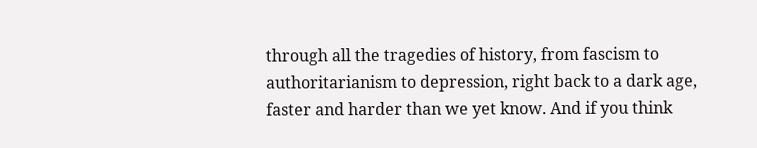through all the tragedies of history, from fascism to authoritarianism to depression, right back to a dark age, faster and harder than we yet know. And if you think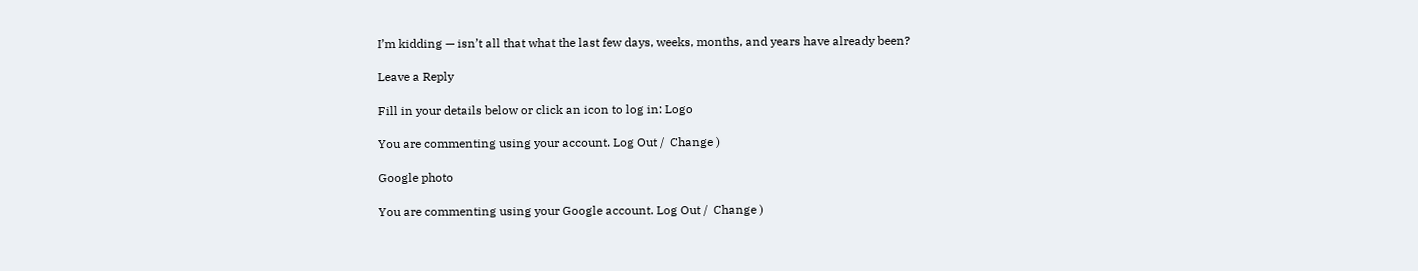I’m kidding — isn’t all that what the last few days, weeks, months, and years have already been?

Leave a Reply

Fill in your details below or click an icon to log in: Logo

You are commenting using your account. Log Out /  Change )

Google photo

You are commenting using your Google account. Log Out /  Change )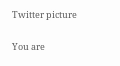Twitter picture

You are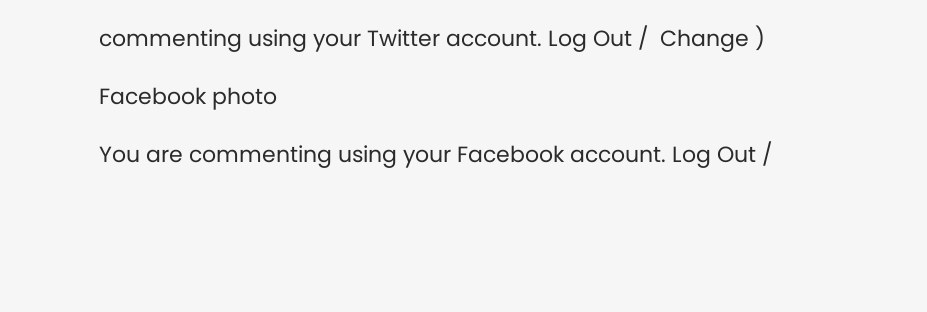commenting using your Twitter account. Log Out /  Change )

Facebook photo

You are commenting using your Facebook account. Log Out /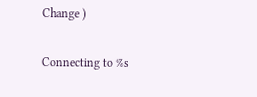Change )

Connecting to %s